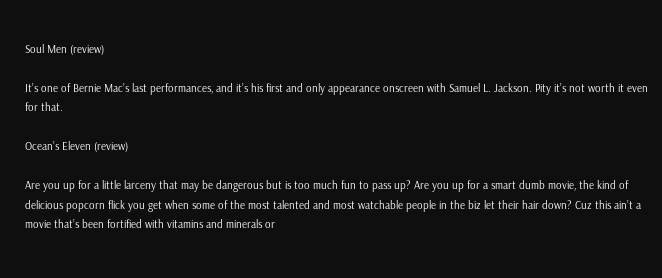Soul Men (review)

It’s one of Bernie Mac’s last performances, and it’s his first and only appearance onscreen with Samuel L. Jackson. Pity it’s not worth it even for that.

Ocean’s Eleven (review)

Are you up for a little larceny that may be dangerous but is too much fun to pass up? Are you up for a smart dumb movie, the kind of delicious popcorn flick you get when some of the most talented and most watchable people in the biz let their hair down? Cuz this ain’t a movie that’s been fortified with vitamins and minerals or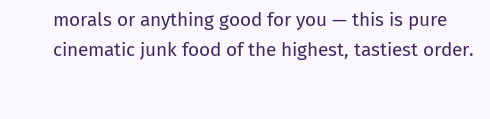morals or anything good for you — this is pure cinematic junk food of the highest, tastiest order.